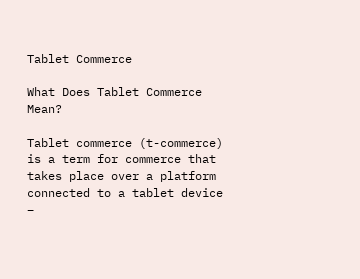Tablet Commerce

What Does Tablet Commerce Mean?

Tablet commerce (t-commerce) is a term for commerce that takes place over a platform connected to a tablet device –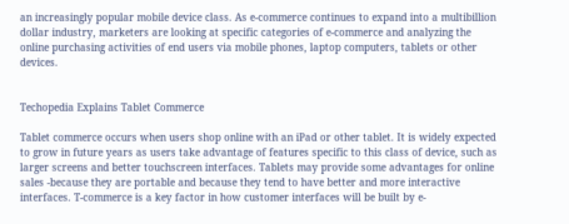an increasingly popular mobile device class. As e-commerce continues to expand into a multibillion dollar industry, marketers are looking at specific categories of e-commerce and analyzing the online purchasing activities of end users via mobile phones, laptop computers, tablets or other devices.


Techopedia Explains Tablet Commerce

Tablet commerce occurs when users shop online with an iPad or other tablet. It is widely expected to grow in future years as users take advantage of features specific to this class of device, such as larger screens and better touchscreen interfaces. Tablets may provide some advantages for online sales -because they are portable and because they tend to have better and more interactive interfaces. T-commerce is a key factor in how customer interfaces will be built by e-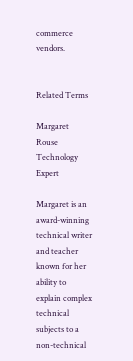commerce vendors.


Related Terms

Margaret Rouse
Technology Expert

Margaret is an award-winning technical writer and teacher known for her ability to explain complex technical subjects to a non-technical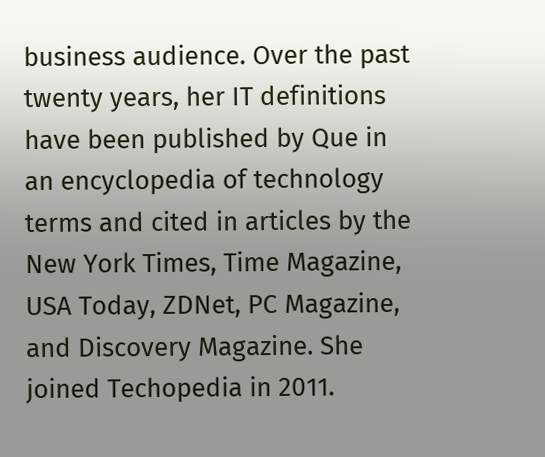business audience. Over the past twenty years, her IT definitions have been published by Que in an encyclopedia of technology terms and cited in articles by the New York Times, Time Magazine, USA Today, ZDNet, PC Magazine, and Discovery Magazine. She joined Techopedia in 2011.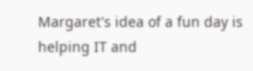Margaret's idea of a fun day is helping IT and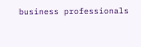business professionals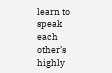learn to speak each other’s highly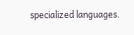specialized languages.